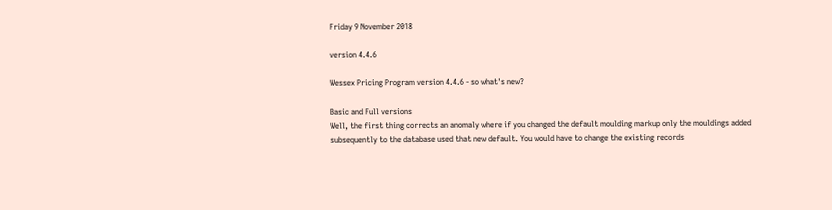Friday 9 November 2018

version 4.4.6

Wessex Pricing Program version 4.4.6 - so what's new?

Basic and Full versions
Well, the first thing corrects an anomaly where if you changed the default moulding markup only the mouldings added subsequently to the database used that new default. You would have to change the existing records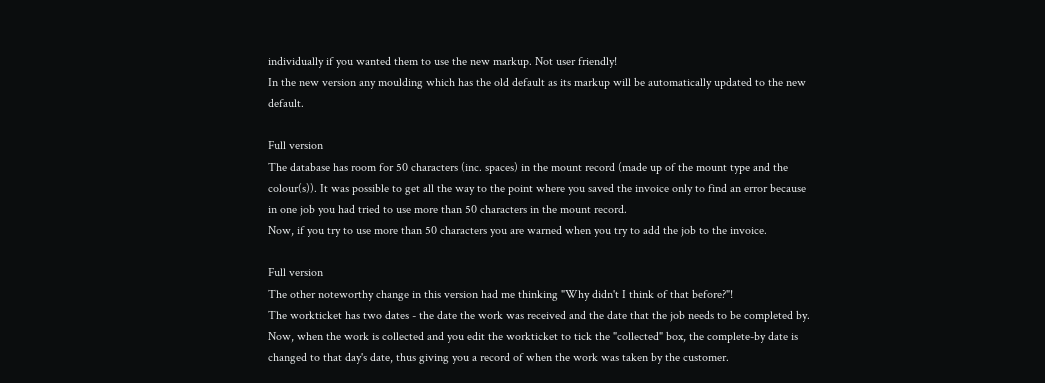individually if you wanted them to use the new markup. Not user friendly!
In the new version any moulding which has the old default as its markup will be automatically updated to the new default.

Full version
The database has room for 50 characters (inc. spaces) in the mount record (made up of the mount type and the colour(s)). It was possible to get all the way to the point where you saved the invoice only to find an error because in one job you had tried to use more than 50 characters in the mount record.
Now, if you try to use more than 50 characters you are warned when you try to add the job to the invoice.

Full version
The other noteworthy change in this version had me thinking "Why didn't I think of that before?"!
The workticket has two dates - the date the work was received and the date that the job needs to be completed by.
Now, when the work is collected and you edit the workticket to tick the "collected" box, the complete-by date is changed to that day's date, thus giving you a record of when the work was taken by the customer.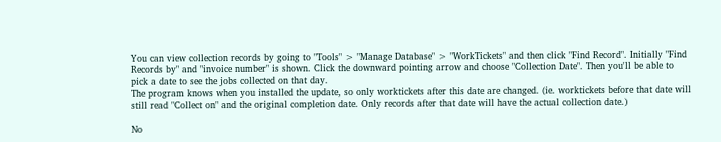You can view collection records by going to "Tools" > "Manage Database" > "WorkTickets" and then click "Find Record". Initially "Find Records by" and "invoice number" is shown. Click the downward pointing arrow and choose "Collection Date". Then you'll be able to pick a date to see the jobs collected on that day.
The program knows when you installed the update, so only worktickets after this date are changed. (ie. worktickets before that date will still read "Collect on" and the original completion date. Only records after that date will have the actual collection date.)

No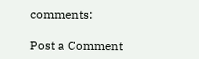comments:

Post a Comment